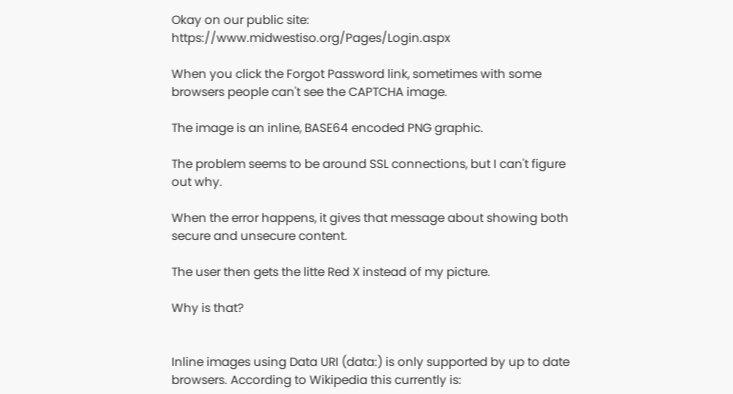Okay on our public site: https://www.midwestiso.org/Pages/Login.aspx

When you click the Forgot Password link, sometimes with some browsers people can't see the CAPTCHA image.

The image is an inline, BASE64 encoded PNG graphic.

The problem seems to be around SSL connections, but I can't figure out why.

When the error happens, it gives that message about showing both secure and unsecure content.

The user then gets the litte Red X instead of my picture.

Why is that?


Inline images using Data URI (data:) is only supported by up to date browsers. According to Wikipedia this currently is: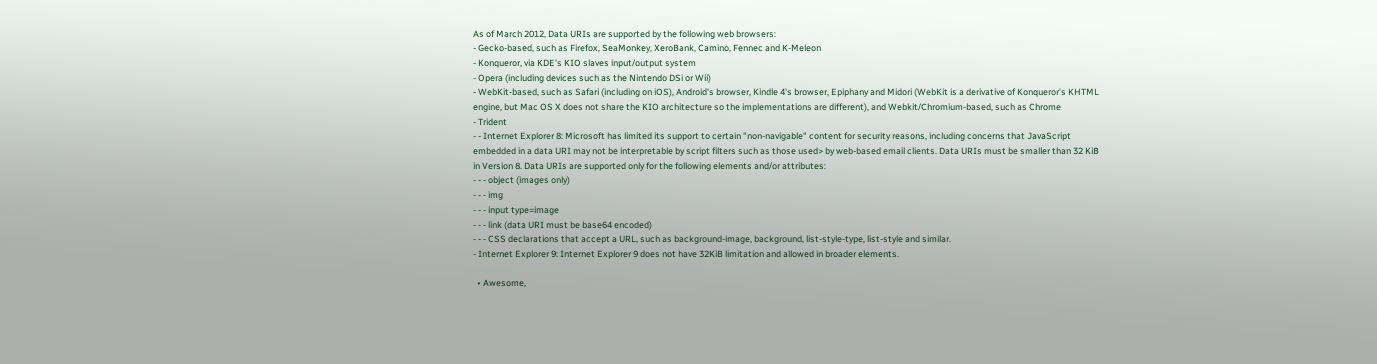As of March 2012, Data URIs are supported by the following web browsers:
- Gecko-based, such as Firefox, SeaMonkey, XeroBank, Camino, Fennec and K-Meleon
- Konqueror, via KDE's KIO slaves input/output system
- Opera (including devices such as the Nintendo DSi or Wii)
- WebKit-based, such as Safari (including on iOS), Android's browser, Kindle 4's browser, Epiphany and Midori (WebKit is a derivative of Konqueror's KHTML engine, but Mac OS X does not share the KIO architecture so the implementations are different), and Webkit/Chromium-based, such as Chrome
- Trident
- - Internet Explorer 8: Microsoft has limited its support to certain "non-navigable" content for security reasons, including concerns that JavaScript embedded in a data URI may not be interpretable by script filters such as those used> by web-based email clients. Data URIs must be smaller than 32 KiB in Version 8. Data URIs are supported only for the following elements and/or attributes:
- - - object (images only)
- - - img
- - - input type=image
- - - link (data URI must be base64 encoded)
- - - CSS declarations that accept a URL, such as background-image, background, list-style-type, list-style and similar.
- Internet Explorer 9: Internet Explorer 9 does not have 32KiB limitation and allowed in broader elements.

  • Awesome,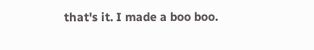that's it. I made a boo boo.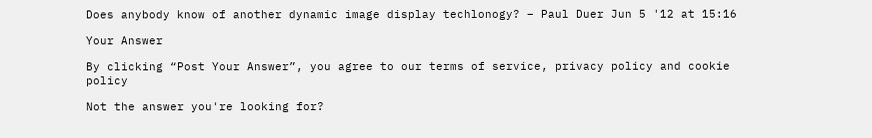Does anybody know of another dynamic image display techlonogy? – Paul Duer Jun 5 '12 at 15:16

Your Answer

By clicking “Post Your Answer”, you agree to our terms of service, privacy policy and cookie policy

Not the answer you're looking for?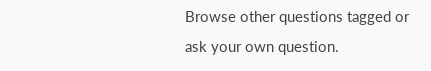Browse other questions tagged or ask your own question.